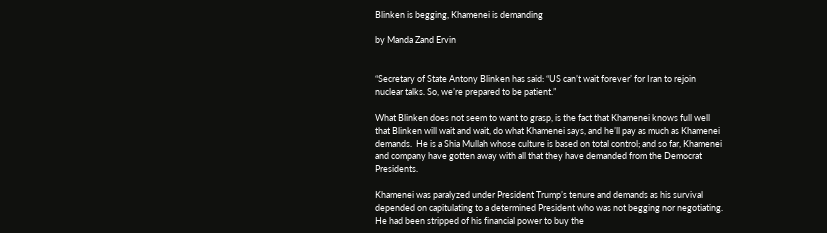Blinken is begging, Khamenei is demanding

by Manda Zand Ervin


“Secretary of State Antony Blinken has said: “US can’t wait forever’ for Iran to rejoin nuclear talks. So, we’re prepared to be patient.”

What Blinken does not seem to want to grasp, is the fact that Khamenei knows full well that Blinken will wait and wait, do what Khamenei says, and he’ll pay as much as Khamenei demands.  He is a Shia Mullah whose culture is based on total control; and so far, Khamenei and company have gotten away with all that they have demanded from the Democrat Presidents.

Khamenei was paralyzed under President Trump’s tenure and demands as his survival depended on capitulating to a determined President who was not begging nor negotiating. He had been stripped of his financial power to buy the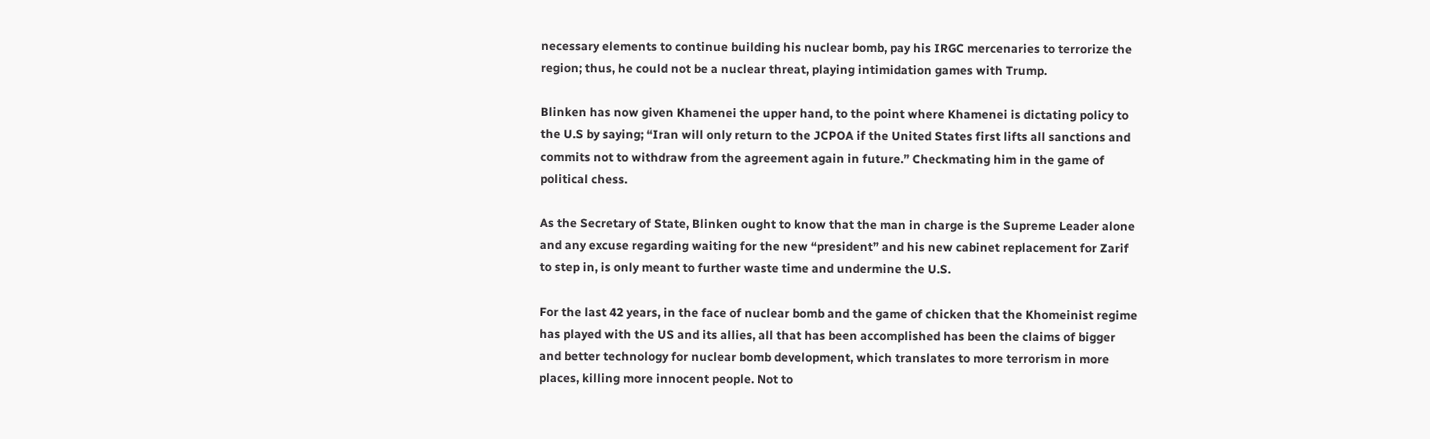necessary elements to continue building his nuclear bomb, pay his IRGC mercenaries to terrorize the region; thus, he could not be a nuclear threat, playing intimidation games with Trump.

Blinken has now given Khamenei the upper hand, to the point where Khamenei is dictating policy to the U.S by saying; “Iran will only return to the JCPOA if the United States first lifts all sanctions and commits not to withdraw from the agreement again in future.” Checkmating him in the game of political chess.

As the Secretary of State, Blinken ought to know that the man in charge is the Supreme Leader alone and any excuse regarding waiting for the new “president” and his new cabinet replacement for Zarif to step in, is only meant to further waste time and undermine the U.S.

For the last 42 years, in the face of nuclear bomb and the game of chicken that the Khomeinist regime has played with the US and its allies, all that has been accomplished has been the claims of bigger and better technology for nuclear bomb development, which translates to more terrorism in more places, killing more innocent people. Not to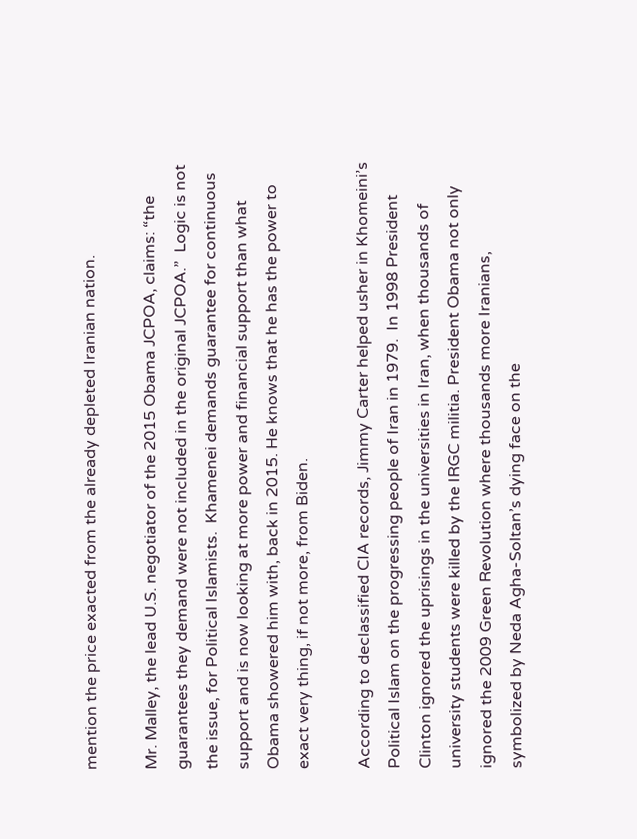mention the price exacted from the already depleted Iranian nation.

Mr. Malley, the lead U.S. negotiator of the 2015 Obama JCPOA, claims: “the guarantees they demand were not included in the original JCPOA.”  Logic is not the issue, for Political Islamists.  Khamenei demands guarantee for continuous support and is now looking at more power and financial support than what Obama showered him with, back in 2015. He knows that he has the power to exact very thing, if not more, from Biden.

According to declassified CIA records, Jimmy Carter helped usher in Khomeini’s Political Islam on the progressing people of Iran in 1979.  In 1998 President Clinton ignored the uprisings in the universities in Iran, when thousands of university students were killed by the IRGC militia. President Obama not only ignored the 2009 Green Revolution where thousands more Iranians, symbolized by Neda Agha-Soltan’s dying face on the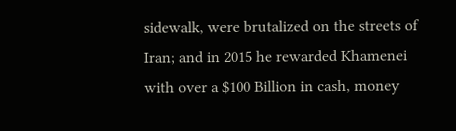sidewalk, were brutalized on the streets of Iran; and in 2015 he rewarded Khamenei with over a $100 Billion in cash, money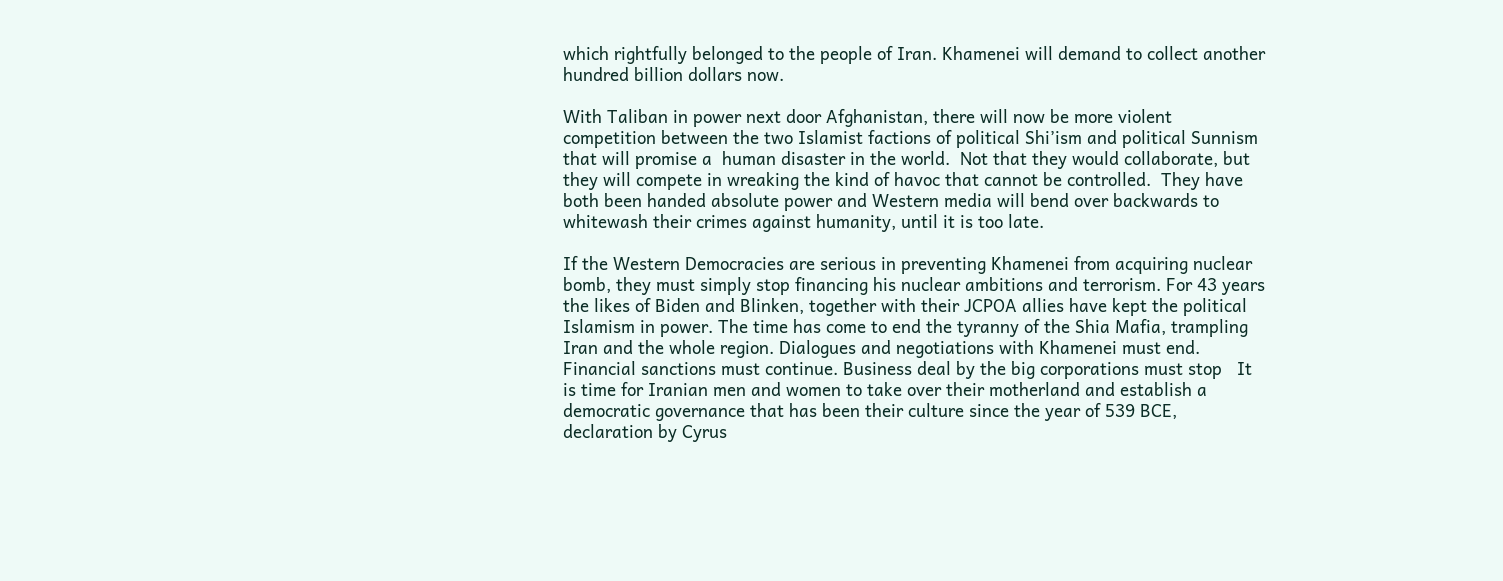which rightfully belonged to the people of Iran. Khamenei will demand to collect another hundred billion dollars now.

With Taliban in power next door Afghanistan, there will now be more violent competition between the two Islamist factions of political Shi’ism and political Sunnism that will promise a  human disaster in the world.  Not that they would collaborate, but they will compete in wreaking the kind of havoc that cannot be controlled.  They have both been handed absolute power and Western media will bend over backwards to whitewash their crimes against humanity, until it is too late.

If the Western Democracies are serious in preventing Khamenei from acquiring nuclear bomb, they must simply stop financing his nuclear ambitions and terrorism. For 43 years the likes of Biden and Blinken, together with their JCPOA allies have kept the political Islamism in power. The time has come to end the tyranny of the Shia Mafia, trampling Iran and the whole region. Dialogues and negotiations with Khamenei must end. Financial sanctions must continue. Business deal by the big corporations must stop   It is time for Iranian men and women to take over their motherland and establish a democratic governance that has been their culture since the year of 539 BCE, declaration by Cyrus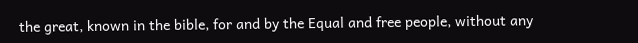the great, known in the bible, for and by the Equal and free people, without any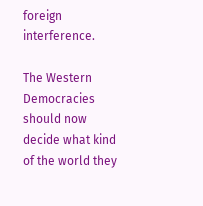foreign interference.

The Western Democracies should now decide what kind of the world they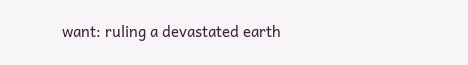want: ruling a devastated earth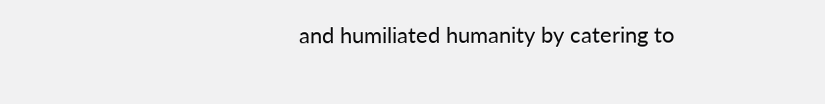and humiliated humanity by catering to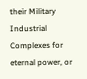their Military Industrial Complexes for eternal power, or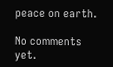peace on earth.

No comments yet.